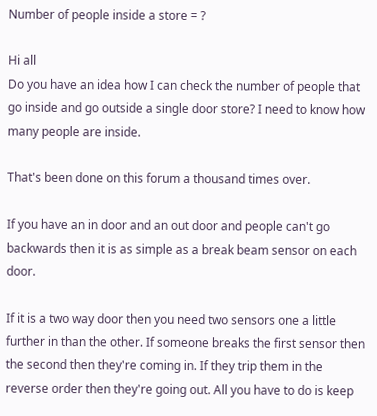Number of people inside a store = ?

Hi all
Do you have an idea how I can check the number of people that go inside and go outside a single door store? I need to know how many people are inside.

That's been done on this forum a thousand times over.

If you have an in door and an out door and people can't go backwards then it is as simple as a break beam sensor on each door.

If it is a two way door then you need two sensors one a little further in than the other. If someone breaks the first sensor then the second then they're coming in. If they trip them in the reverse order then they're going out. All you have to do is keep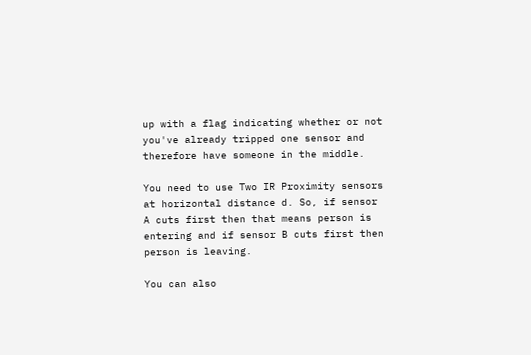up with a flag indicating whether or not you've already tripped one sensor and therefore have someone in the middle.

You need to use Two IR Proximity sensors at horizontal distance d. So, if sensor A cuts first then that means person is entering and if sensor B cuts first then person is leaving.

You can also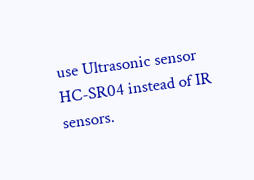use Ultrasonic sensor HC-SR04 instead of IR sensors.